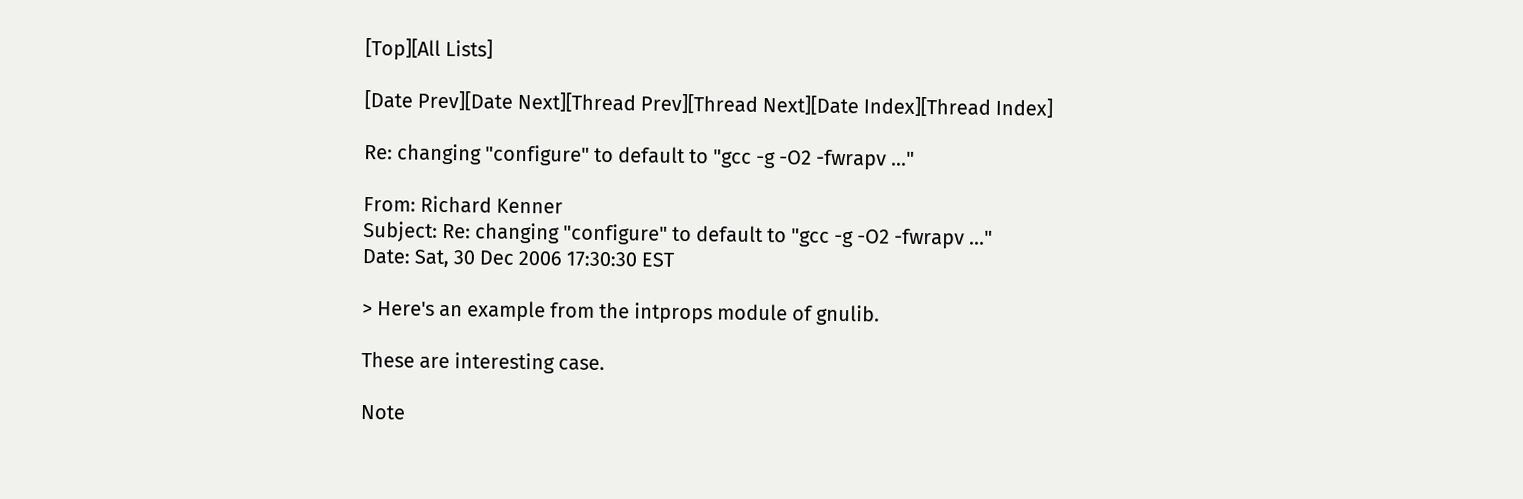[Top][All Lists]

[Date Prev][Date Next][Thread Prev][Thread Next][Date Index][Thread Index]

Re: changing "configure" to default to "gcc -g -O2 -fwrapv ..."

From: Richard Kenner
Subject: Re: changing "configure" to default to "gcc -g -O2 -fwrapv ..."
Date: Sat, 30 Dec 2006 17:30:30 EST

> Here's an example from the intprops module of gnulib.

These are interesting case.

Note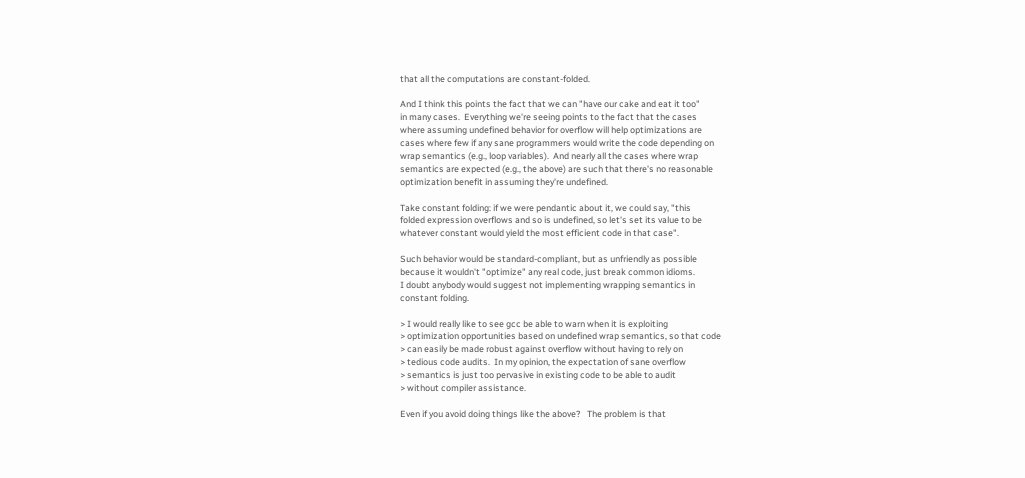that all the computations are constant-folded.

And I think this points the fact that we can "have our cake and eat it too"
in many cases.  Everything we're seeing points to the fact that the cases
where assuming undefined behavior for overflow will help optimizations are
cases where few if any sane programmers would write the code depending on
wrap semantics (e.g., loop variables).  And nearly all the cases where wrap
semantics are expected (e.g., the above) are such that there's no reasonable
optimization benefit in assuming they're undefined.

Take constant folding: if we were pendantic about it, we could say, "this
folded expression overflows and so is undefined, so let's set its value to be
whatever constant would yield the most efficient code in that case".

Such behavior would be standard-compliant, but as unfriendly as possible
because it wouldn't "optimize" any real code, just break common idioms.
I doubt anybody would suggest not implementing wrapping semantics in
constant folding.

> I would really like to see gcc be able to warn when it is exploiting
> optimization opportunities based on undefined wrap semantics, so that code
> can easily be made robust against overflow without having to rely on
> tedious code audits.  In my opinion, the expectation of sane overflow
> semantics is just too pervasive in existing code to be able to audit
> without compiler assistance.

Even if you avoid doing things like the above?   The problem is that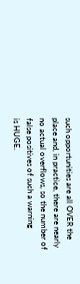such opportunities are all OVER the place and, in practice, there are nearly
no actual overflows, so the number of false positives of such a warning
is HUGE.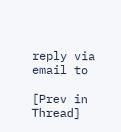reply via email to

[Prev in Thread]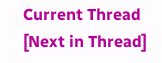Current Thread [Next in Thread]